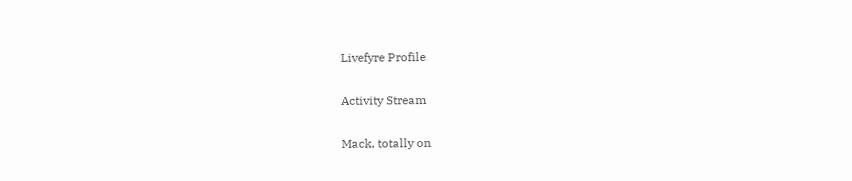Livefyre Profile

Activity Stream

Mack, totally on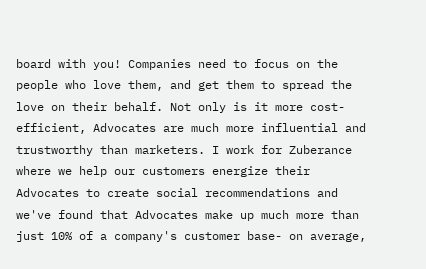board with you! Companies need to focus on the people who love them, and get them to spread the love on their behalf. Not only is it more cost-efficient, Advocates are much more influential and trustworthy than marketers. I work for Zuberance where we help our customers energize their Advocates to create social recommendations and we've found that Advocates make up much more than just 10% of a company's customer base- on average,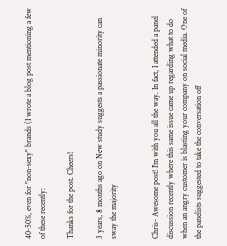40-50%, even for "non-sexy" brands (I wrote a blog post mentioning a few of these recently:

Thanks for the post. Cheers!

3 years, 8 months ago on New study suggests a passionate minority can sway the majority


Chris- Awesome post! I'm with you all the way. In fact, I attended a panel discussion recently where this same issue came up regarding what to do when an angry customer is blasting your company on social media. One of the panelists suggested to take the conversation off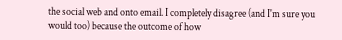the social web and onto email. I completely disagree (and I'm sure you would too) because the outcome of how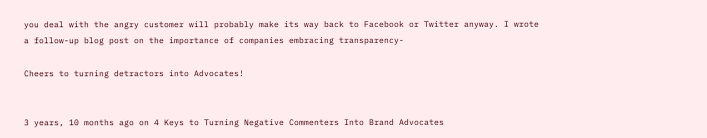you deal with the angry customer will probably make its way back to Facebook or Twitter anyway. I wrote a follow-up blog post on the importance of companies embracing transparency-

Cheers to turning detractors into Advocates!


3 years, 10 months ago on 4 Keys to Turning Negative Commenters Into Brand Advocates